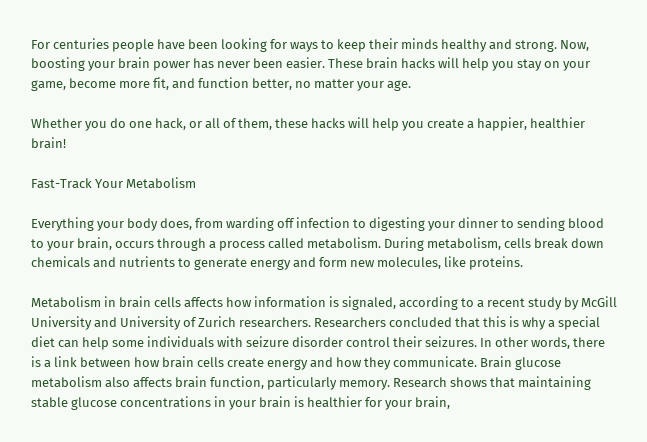For centuries people have been looking for ways to keep their minds healthy and strong. Now, boosting your brain power has never been easier. These brain hacks will help you stay on your game, become more fit, and function better, no matter your age.

Whether you do one hack, or all of them, these hacks will help you create a happier, healthier brain!

Fast-Track Your Metabolism

Everything your body does, from warding off infection to digesting your dinner to sending blood to your brain, occurs through a process called metabolism. During metabolism, cells break down chemicals and nutrients to generate energy and form new molecules, like proteins.

Metabolism in brain cells affects how information is signaled, according to a recent study by McGill University and University of Zurich researchers. Researchers concluded that this is why a special diet can help some individuals with seizure disorder control their seizures. In other words, there is a link between how brain cells create energy and how they communicate. Brain glucose metabolism also affects brain function, particularly memory. Research shows that maintaining stable glucose concentrations in your brain is healthier for your brain,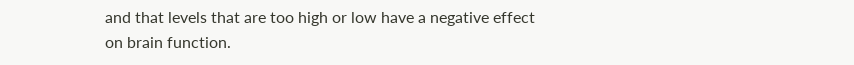and that levels that are too high or low have a negative effect on brain function.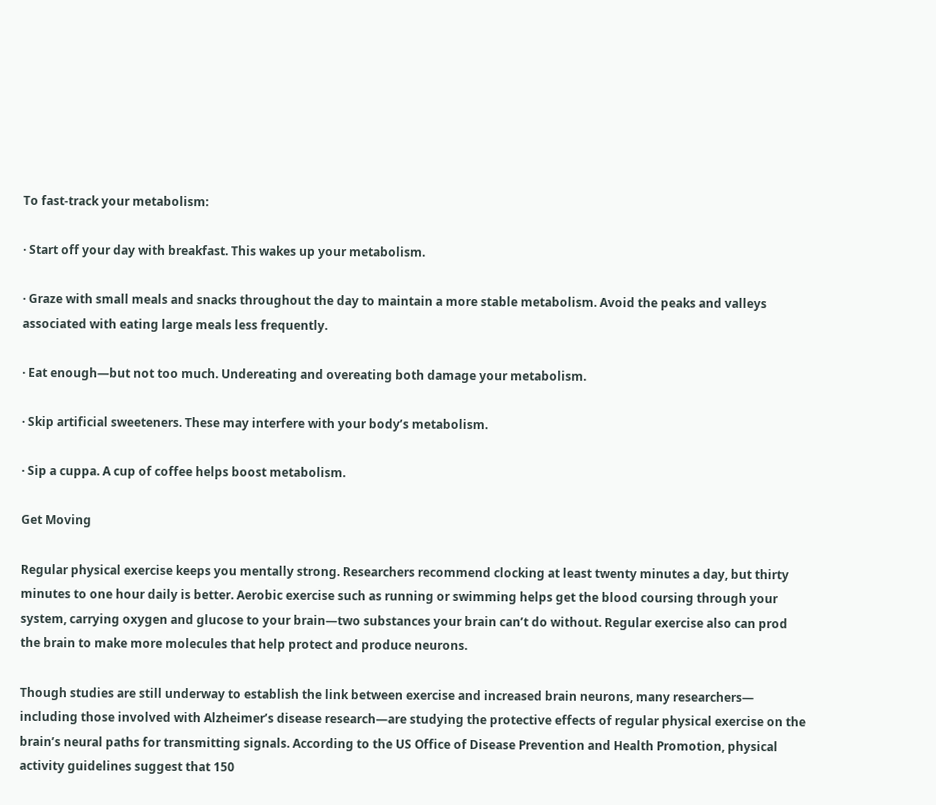To fast-track your metabolism:

· Start off your day with breakfast. This wakes up your metabolism.

· Graze with small meals and snacks throughout the day to maintain a more stable metabolism. Avoid the peaks and valleys associated with eating large meals less frequently.

· Eat enough—but not too much. Undereating and overeating both damage your metabolism.

· Skip artificial sweeteners. These may interfere with your body’s metabolism.

· Sip a cuppa. A cup of coffee helps boost metabolism.

Get Moving

Regular physical exercise keeps you mentally strong. Researchers recommend clocking at least twenty minutes a day, but thirty minutes to one hour daily is better. Aerobic exercise such as running or swimming helps get the blood coursing through your system, carrying oxygen and glucose to your brain—two substances your brain can’t do without. Regular exercise also can prod the brain to make more molecules that help protect and produce neurons.

Though studies are still underway to establish the link between exercise and increased brain neurons, many researchers— including those involved with Alzheimer’s disease research—are studying the protective effects of regular physical exercise on the brain’s neural paths for transmitting signals. According to the US Office of Disease Prevention and Health Promotion, physical activity guidelines suggest that 150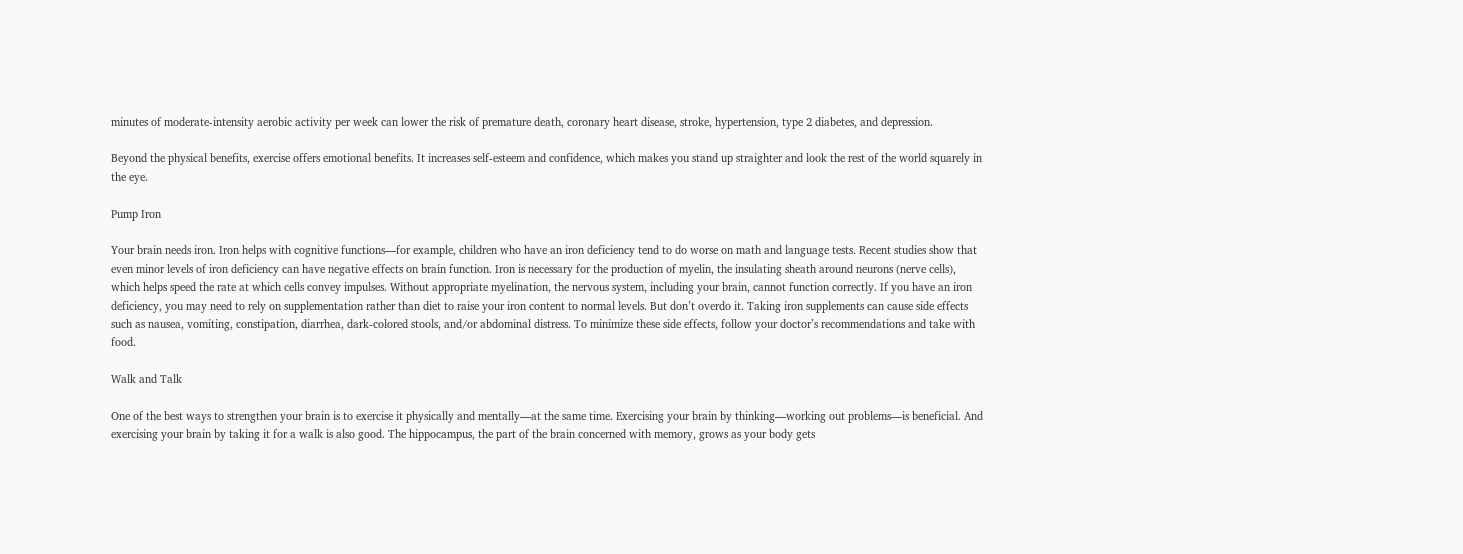minutes of moderate-intensity aerobic activity per week can lower the risk of premature death, coronary heart disease, stroke, hypertension, type 2 diabetes, and depression.

Beyond the physical benefits, exercise offers emotional benefits. It increases self-esteem and confidence, which makes you stand up straighter and look the rest of the world squarely in the eye.

Pump Iron

Your brain needs iron. Iron helps with cognitive functions—for example, children who have an iron deficiency tend to do worse on math and language tests. Recent studies show that even minor levels of iron deficiency can have negative effects on brain function. Iron is necessary for the production of myelin, the insulating sheath around neurons (nerve cells), which helps speed the rate at which cells convey impulses. Without appropriate myelination, the nervous system, including your brain, cannot function correctly. If you have an iron deficiency, you may need to rely on supplementation rather than diet to raise your iron content to normal levels. But don’t overdo it. Taking iron supplements can cause side effects such as nausea, vomiting, constipation, diarrhea, dark-colored stools, and/or abdominal distress. To minimize these side effects, follow your doctor’s recommendations and take with food.

Walk and Talk

One of the best ways to strengthen your brain is to exercise it physically and mentally—at the same time. Exercising your brain by thinking—working out problems—is beneficial. And exercising your brain by taking it for a walk is also good. The hippocampus, the part of the brain concerned with memory, grows as your body gets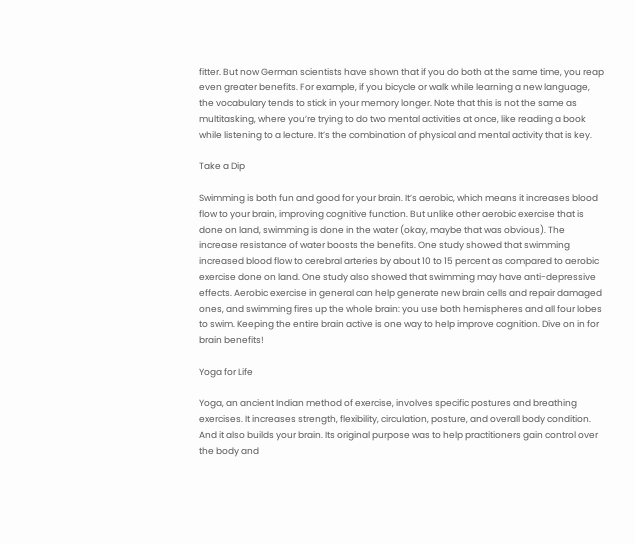fitter. But now German scientists have shown that if you do both at the same time, you reap even greater benefits. For example, if you bicycle or walk while learning a new language, the vocabulary tends to stick in your memory longer. Note that this is not the same as multitasking, where you’re trying to do two mental activities at once, like reading a book while listening to a lecture. It’s the combination of physical and mental activity that is key.

Take a Dip

Swimming is both fun and good for your brain. It’s aerobic, which means it increases blood flow to your brain, improving cognitive function. But unlike other aerobic exercise that is done on land, swimming is done in the water (okay, maybe that was obvious). The increase resistance of water boosts the benefits. One study showed that swimming increased blood flow to cerebral arteries by about 10 to 15 percent as compared to aerobic exercise done on land. One study also showed that swimming may have anti-depressive effects. Aerobic exercise in general can help generate new brain cells and repair damaged ones, and swimming fires up the whole brain: you use both hemispheres and all four lobes to swim. Keeping the entire brain active is one way to help improve cognition. Dive on in for brain benefits!

Yoga for Life

Yoga, an ancient Indian method of exercise, involves specific postures and breathing exercises. It increases strength, flexibility, circulation, posture, and overall body condition. And it also builds your brain. Its original purpose was to help practitioners gain control over the body and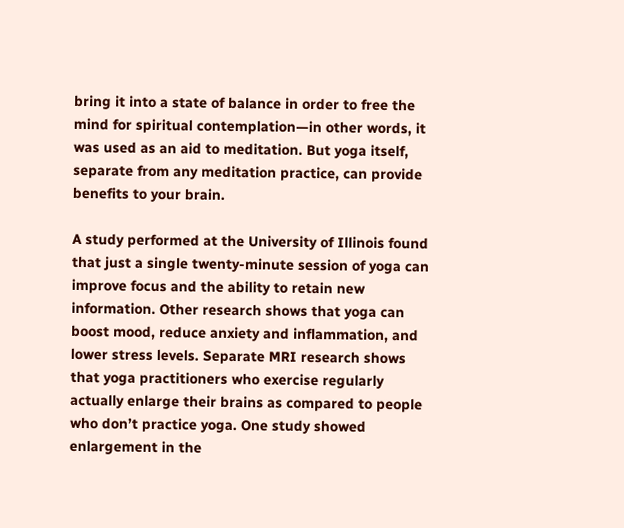bring it into a state of balance in order to free the mind for spiritual contemplation—in other words, it was used as an aid to meditation. But yoga itself, separate from any meditation practice, can provide benefits to your brain.

A study performed at the University of Illinois found that just a single twenty-minute session of yoga can improve focus and the ability to retain new information. Other research shows that yoga can boost mood, reduce anxiety and inflammation, and lower stress levels. Separate MRI research shows that yoga practitioners who exercise regularly actually enlarge their brains as compared to people who don’t practice yoga. One study showed enlargement in the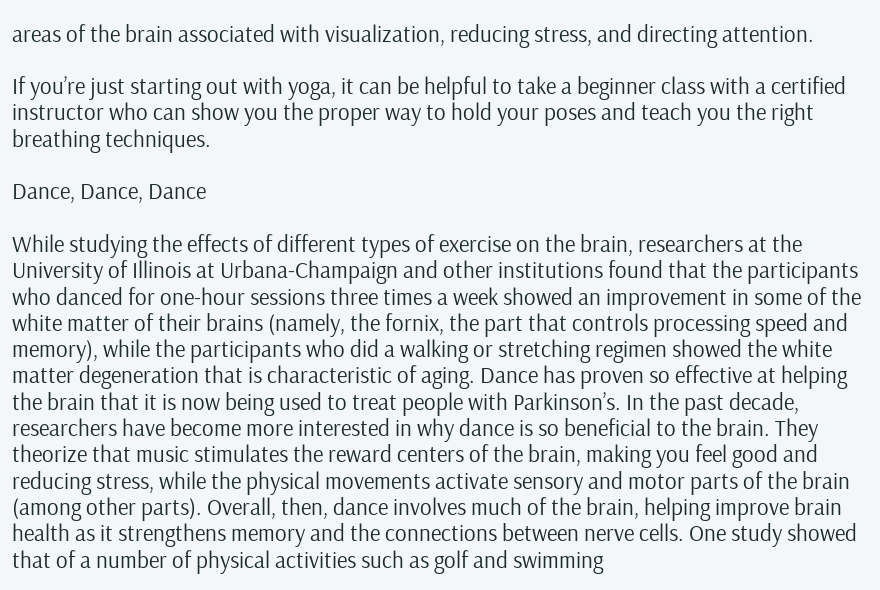areas of the brain associated with visualization, reducing stress, and directing attention.

If you’re just starting out with yoga, it can be helpful to take a beginner class with a certified instructor who can show you the proper way to hold your poses and teach you the right breathing techniques.

Dance, Dance, Dance

While studying the effects of different types of exercise on the brain, researchers at the University of Illinois at Urbana-Champaign and other institutions found that the participants who danced for one-hour sessions three times a week showed an improvement in some of the white matter of their brains (namely, the fornix, the part that controls processing speed and memory), while the participants who did a walking or stretching regimen showed the white matter degeneration that is characteristic of aging. Dance has proven so effective at helping the brain that it is now being used to treat people with Parkinson’s. In the past decade, researchers have become more interested in why dance is so beneficial to the brain. They theorize that music stimulates the reward centers of the brain, making you feel good and reducing stress, while the physical movements activate sensory and motor parts of the brain (among other parts). Overall, then, dance involves much of the brain, helping improve brain health as it strengthens memory and the connections between nerve cells. One study showed that of a number of physical activities such as golf and swimming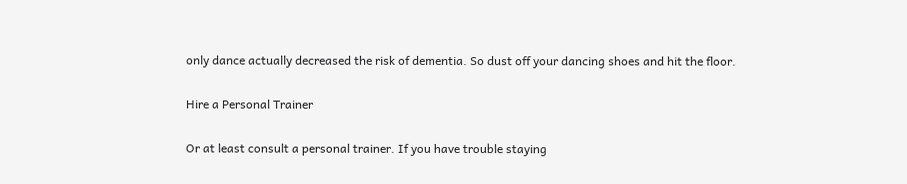only dance actually decreased the risk of dementia. So dust off your dancing shoes and hit the floor.

Hire a Personal Trainer

Or at least consult a personal trainer. If you have trouble staying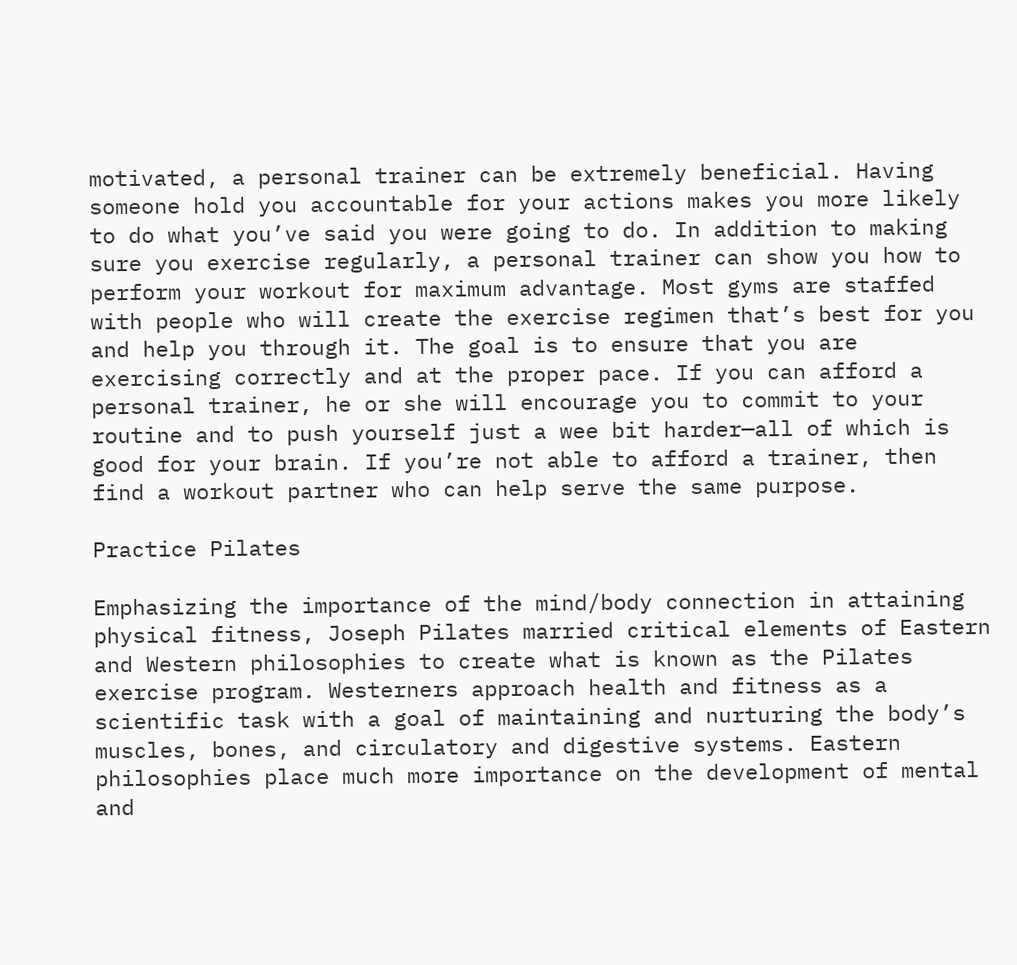motivated, a personal trainer can be extremely beneficial. Having someone hold you accountable for your actions makes you more likely to do what you’ve said you were going to do. In addition to making sure you exercise regularly, a personal trainer can show you how to perform your workout for maximum advantage. Most gyms are staffed with people who will create the exercise regimen that’s best for you and help you through it. The goal is to ensure that you are exercising correctly and at the proper pace. If you can afford a personal trainer, he or she will encourage you to commit to your routine and to push yourself just a wee bit harder—all of which is good for your brain. If you’re not able to afford a trainer, then find a workout partner who can help serve the same purpose.

Practice Pilates

Emphasizing the importance of the mind/body connection in attaining physical fitness, Joseph Pilates married critical elements of Eastern and Western philosophies to create what is known as the Pilates exercise program. Westerners approach health and fitness as a scientific task with a goal of maintaining and nurturing the body’s muscles, bones, and circulatory and digestive systems. Eastern philosophies place much more importance on the development of mental and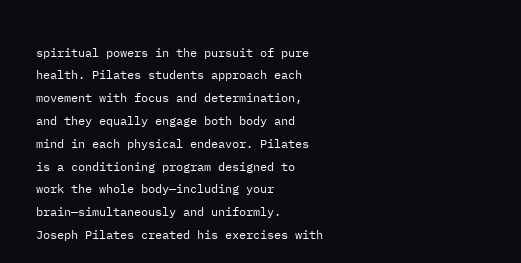spiritual powers in the pursuit of pure health. Pilates students approach each movement with focus and determination, and they equally engage both body and mind in each physical endeavor. Pilates is a conditioning program designed to work the whole body—including your brain—simultaneously and uniformly. Joseph Pilates created his exercises with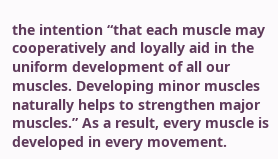the intention “that each muscle may cooperatively and loyally aid in the uniform development of all our muscles. Developing minor muscles naturally helps to strengthen major muscles.” As a result, every muscle is developed in every movement.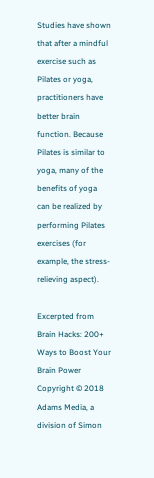Studies have shown that after a mindful exercise such as Pilates or yoga, practitioners have better brain function. Because Pilates is similar to yoga, many of the benefits of yoga can be realized by performing Pilates exercises (for example, the stress-relieving aspect).

Excerpted from Brain Hacks: 200+ Ways to Boost Your Brain Power Copyright © 2018 Adams Media, a division of Simon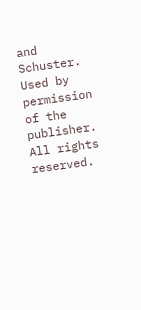and Schuster. Used by permission of the publisher. All rights reserved.